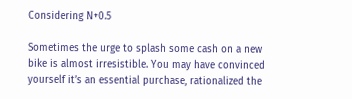Considering N+0.5

Sometimes the urge to splash some cash on a new bike is almost irresistible. You may have convinced yourself it’s an essential purchase, rationalized the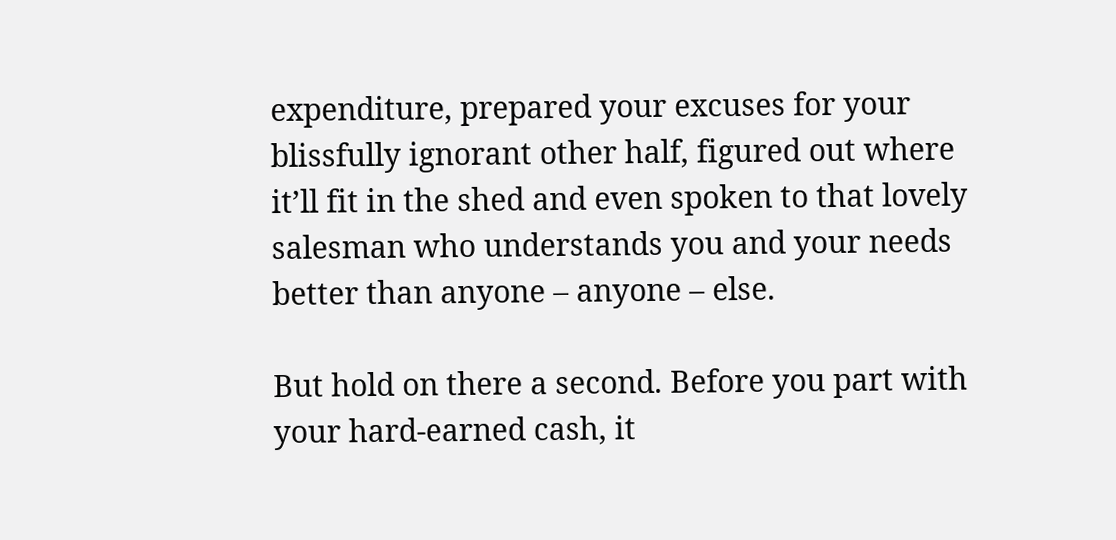expenditure, prepared your excuses for your blissfully ignorant other half, figured out where it’ll fit in the shed and even spoken to that lovely salesman who understands you and your needs better than anyone – anyone – else.

But hold on there a second. Before you part with your hard-earned cash, it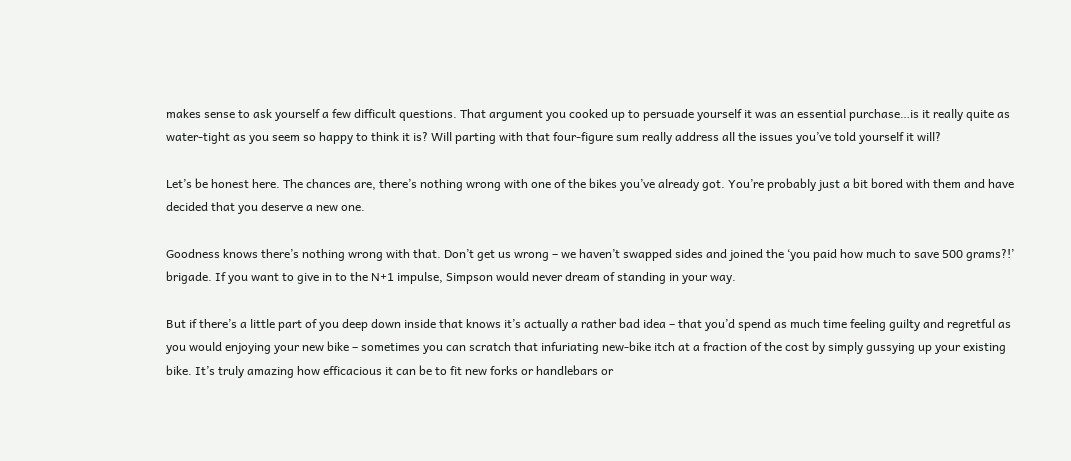makes sense to ask yourself a few difficult questions. That argument you cooked up to persuade yourself it was an essential purchase…is it really quite as water-tight as you seem so happy to think it is? Will parting with that four-figure sum really address all the issues you’ve told yourself it will?

Let’s be honest here. The chances are, there’s nothing wrong with one of the bikes you’ve already got. You’re probably just a bit bored with them and have decided that you deserve a new one.

Goodness knows there’s nothing wrong with that. Don’t get us wrong – we haven’t swapped sides and joined the ‘you paid how much to save 500 grams?!’ brigade. If you want to give in to the N+1 impulse, Simpson would never dream of standing in your way.

But if there’s a little part of you deep down inside that knows it’s actually a rather bad idea – that you’d spend as much time feeling guilty and regretful as you would enjoying your new bike – sometimes you can scratch that infuriating new-bike itch at a fraction of the cost by simply gussying up your existing bike. It’s truly amazing how efficacious it can be to fit new forks or handlebars or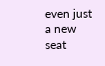even just a new seat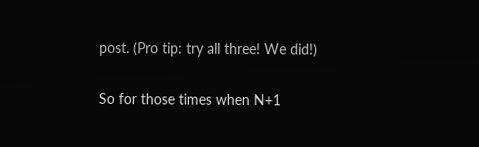post. (Pro tip: try all three! We did!)

So for those times when N+1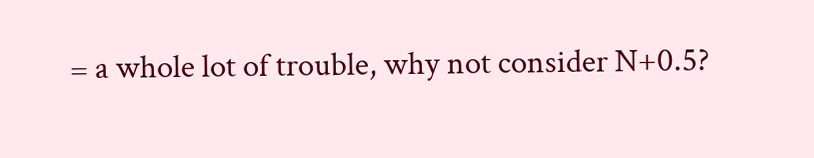= a whole lot of trouble, why not consider N+0.5?